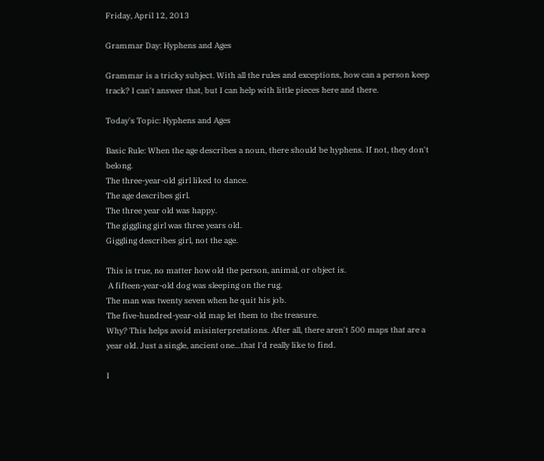Friday, April 12, 2013

Grammar Day: Hyphens and Ages

Grammar is a tricky subject. With all the rules and exceptions, how can a person keep track? I can't answer that, but I can help with little pieces here and there.

Today's Topic: Hyphens and Ages

Basic Rule: When the age describes a noun, there should be hyphens. If not, they don't belong.
The three-year-old girl liked to dance.
The age describes girl.
The three year old was happy.
The giggling girl was three years old.
Giggling describes girl, not the age.

This is true, no matter how old the person, animal, or object is.
 A fifteen-year-old dog was sleeping on the rug.
The man was twenty seven when he quit his job.
The five-hundred-year-old map let them to the treasure.
Why? This helps avoid misinterpretations. After all, there aren't 500 maps that are a year old. Just a single, ancient one...that I'd really like to find.

I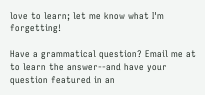love to learn; let me know what I'm forgetting!

Have a grammatical question? Email me at to learn the answer--and have your question featured in an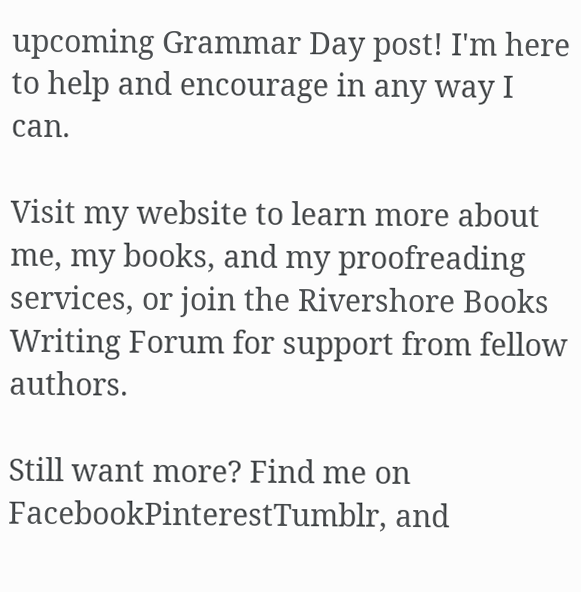upcoming Grammar Day post! I'm here to help and encourage in any way I can.

Visit my website to learn more about me, my books, and my proofreading services, or join the Rivershore Books Writing Forum for support from fellow authors.

Still want more? Find me on FacebookPinterestTumblr, and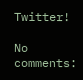Twitter!

No comments: